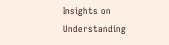Insights on Understanding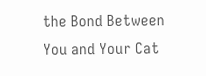the Bond Between You and Your Cat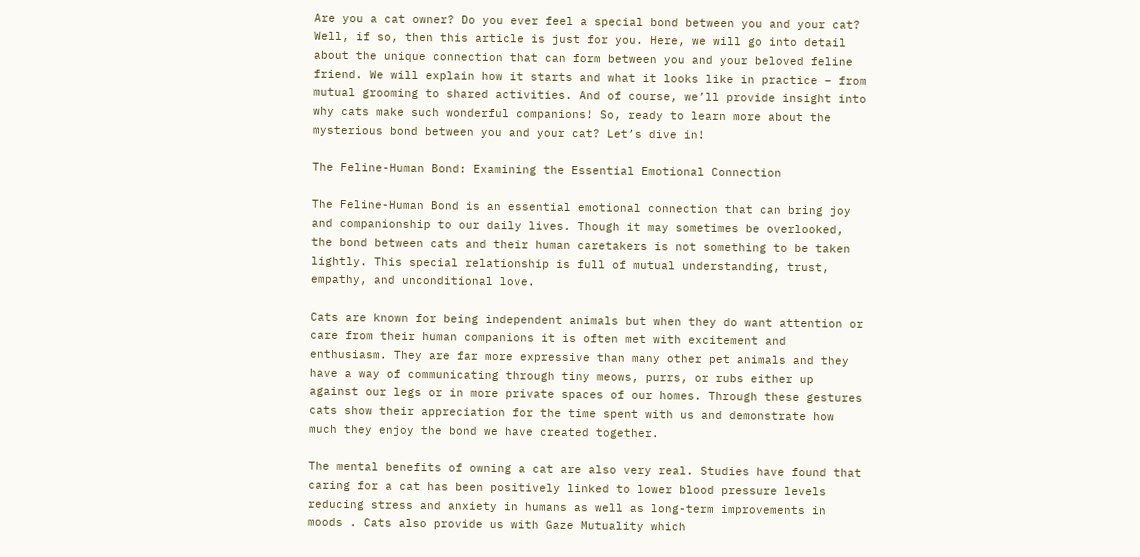Are you a cat owner? Do you ever feel a special bond between you and your cat? Well, if so, then this article is just for you. Here, we will go into detail about the unique connection that can form between you and your beloved feline friend. We will explain how it starts and what it looks like in practice – from mutual grooming to shared activities. And of course, we’ll provide insight into why cats make such wonderful companions! So, ready to learn more about the mysterious bond between you and your cat? Let’s dive in!

The Feline-Human Bond: Examining the Essential Emotional Connection

The Feline-Human Bond is an essential emotional connection that can bring joy and companionship to our daily lives. Though it may sometimes be overlooked, the bond between cats and their human caretakers is not something to be taken lightly. This special relationship is full of mutual understanding, trust, empathy, and unconditional love.

Cats are known for being independent animals but when they do want attention or care from their human companions it is often met with excitement and enthusiasm. They are far more expressive than many other pet animals and they have a way of communicating through tiny meows, purrs, or rubs either up against our legs or in more private spaces of our homes. Through these gestures cats show their appreciation for the time spent with us and demonstrate how much they enjoy the bond we have created together.

The mental benefits of owning a cat are also very real. Studies have found that caring for a cat has been positively linked to lower blood pressure levels reducing stress and anxiety in humans as well as long-term improvements in moods . Cats also provide us with Gaze Mutuality which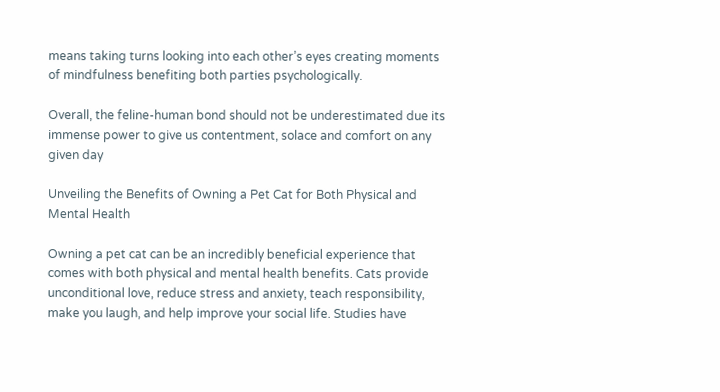means taking turns looking into each other’s eyes creating moments of mindfulness benefiting both parties psychologically.

Overall, the feline-human bond should not be underestimated due its immense power to give us contentment, solace and comfort on any given day

Unveiling the Benefits of Owning a Pet Cat for Both Physical and Mental Health

Owning a pet cat can be an incredibly beneficial experience that comes with both physical and mental health benefits. Cats provide unconditional love, reduce stress and anxiety, teach responsibility, make you laugh, and help improve your social life. Studies have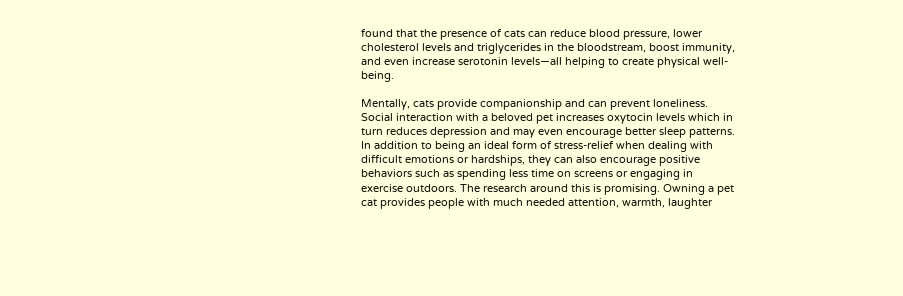found that the presence of cats can reduce blood pressure, lower cholesterol levels and triglycerides in the bloodstream, boost immunity, and even increase serotonin levels—all helping to create physical well-being.

Mentally, cats provide companionship and can prevent loneliness. Social interaction with a beloved pet increases oxytocin levels which in turn reduces depression and may even encourage better sleep patterns. In addition to being an ideal form of stress-relief when dealing with difficult emotions or hardships, they can also encourage positive behaviors such as spending less time on screens or engaging in exercise outdoors. The research around this is promising. Owning a pet cat provides people with much needed attention, warmth, laughter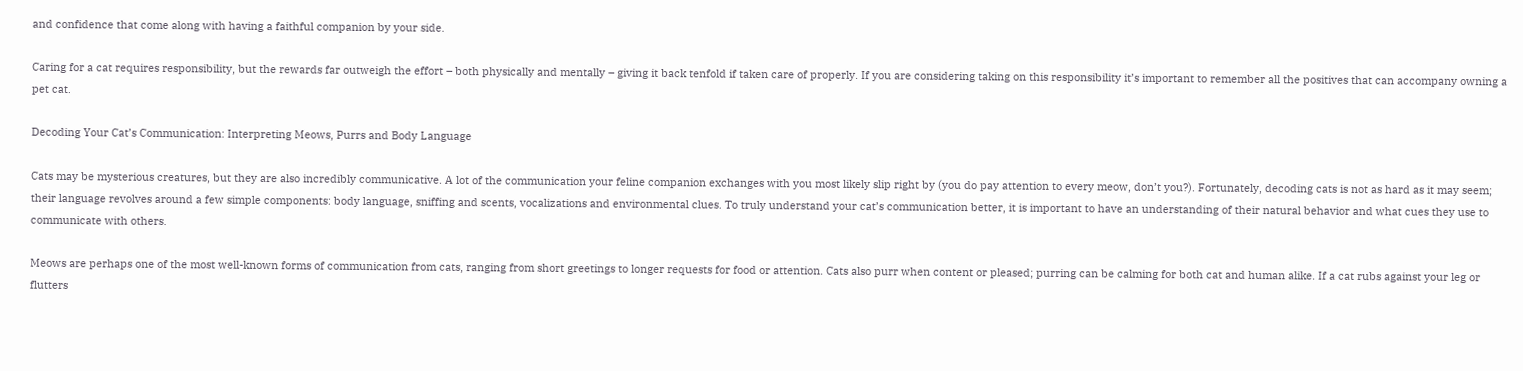and confidence that come along with having a faithful companion by your side.

Caring for a cat requires responsibility, but the rewards far outweigh the effort – both physically and mentally – giving it back tenfold if taken care of properly. If you are considering taking on this responsibility it’s important to remember all the positives that can accompany owning a pet cat.

Decoding Your Cat’s Communication: Interpreting Meows, Purrs and Body Language

Cats may be mysterious creatures, but they are also incredibly communicative. A lot of the communication your feline companion exchanges with you most likely slip right by (you do pay attention to every meow, don’t you?). Fortunately, decoding cats is not as hard as it may seem; their language revolves around a few simple components: body language, sniffing and scents, vocalizations and environmental clues. To truly understand your cat’s communication better, it is important to have an understanding of their natural behavior and what cues they use to communicate with others.

Meows are perhaps one of the most well-known forms of communication from cats, ranging from short greetings to longer requests for food or attention. Cats also purr when content or pleased; purring can be calming for both cat and human alike. If a cat rubs against your leg or flutters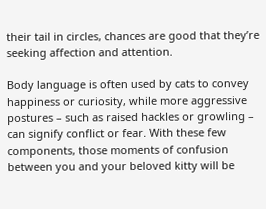their tail in circles, chances are good that they’re seeking affection and attention.

Body language is often used by cats to convey happiness or curiosity, while more aggressive postures – such as raised hackles or growling – can signify conflict or fear. With these few components, those moments of confusion between you and your beloved kitty will be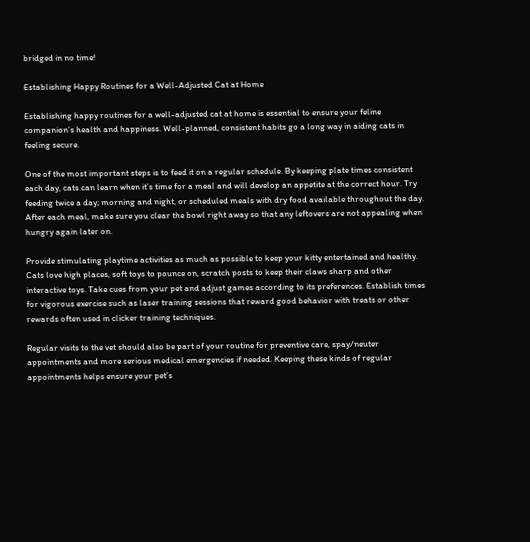bridged in no time!

Establishing Happy Routines for a Well-Adjusted Cat at Home

Establishing happy routines for a well-adjusted cat at home is essential to ensure your feline companion’s health and happiness. Well-planned, consistent habits go a long way in aiding cats in feeling secure.

One of the most important steps is to feed it on a regular schedule. By keeping plate times consistent each day, cats can learn when it’s time for a meal and will develop an appetite at the correct hour. Try feeding twice a day; morning and night, or scheduled meals with dry food available throughout the day. After each meal, make sure you clear the bowl right away so that any leftovers are not appealing when hungry again later on.

Provide stimulating playtime activities as much as possible to keep your kitty entertained and healthy. Cats love high places, soft toys to pounce on, scratch posts to keep their claws sharp and other interactive toys. Take cues from your pet and adjust games according to its preferences. Establish times for vigorous exercise such as laser training sessions that reward good behavior with treats or other rewards often used in clicker training techniques.

Regular visits to the vet should also be part of your routine for preventive care, spay/neuter appointments and more serious medical emergencies if needed. Keeping these kinds of regular appointments helps ensure your pet’s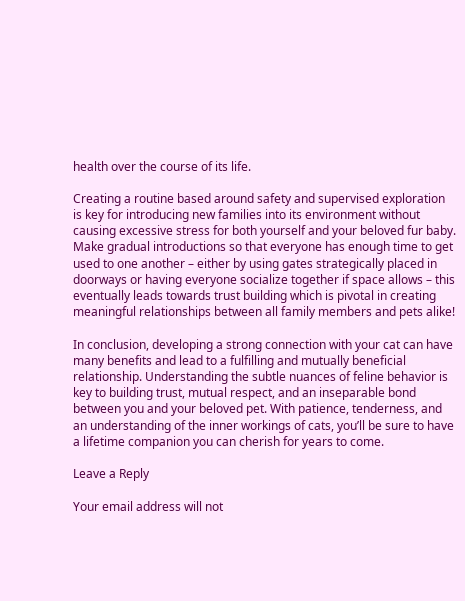health over the course of its life.

Creating a routine based around safety and supervised exploration is key for introducing new families into its environment without causing excessive stress for both yourself and your beloved fur baby. Make gradual introductions so that everyone has enough time to get used to one another – either by using gates strategically placed in doorways or having everyone socialize together if space allows – this eventually leads towards trust building which is pivotal in creating meaningful relationships between all family members and pets alike!

In conclusion, developing a strong connection with your cat can have many benefits and lead to a fulfilling and mutually beneficial relationship. Understanding the subtle nuances of feline behavior is key to building trust, mutual respect, and an inseparable bond between you and your beloved pet. With patience, tenderness, and an understanding of the inner workings of cats, you’ll be sure to have a lifetime companion you can cherish for years to come.

Leave a Reply

Your email address will not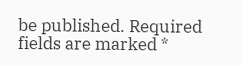be published. Required fields are marked *